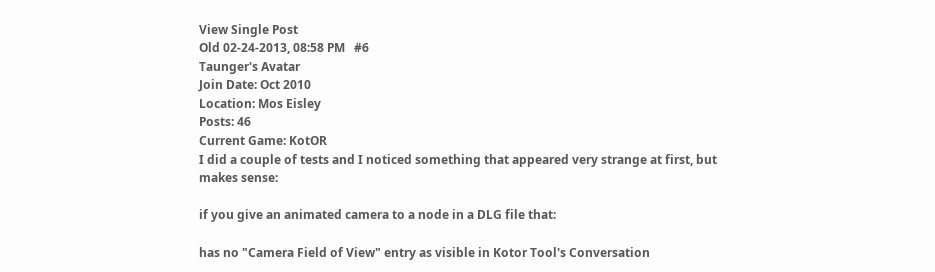View Single Post
Old 02-24-2013, 08:58 PM   #6
Taunger's Avatar
Join Date: Oct 2010
Location: Mos Eisley
Posts: 46
Current Game: KotOR
I did a couple of tests and I noticed something that appeared very strange at first, but makes sense:

if you give an animated camera to a node in a DLG file that:

has no "Camera Field of View" entry as visible in Kotor Tool's Conversation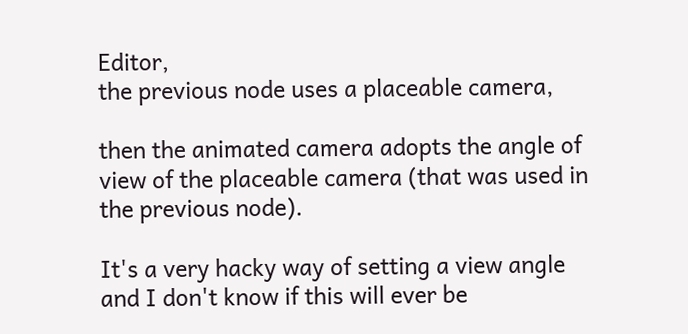Editor,
the previous node uses a placeable camera,

then the animated camera adopts the angle of view of the placeable camera (that was used in the previous node).

It's a very hacky way of setting a view angle and I don't know if this will ever be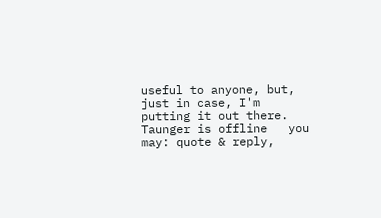useful to anyone, but, just in case, I'm putting it out there.
Taunger is offline   you may: quote & reply,